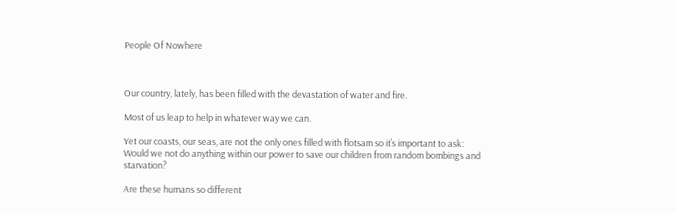People Of Nowhere



Our country, lately, has been filled with the devastation of water and fire.

Most of us leap to help in whatever way we can.

Yet our coasts, our seas, are not the only ones filled with flotsam so it’s important to ask: Would we not do anything within our power to save our children from random bombings and starvation?

Are these humans so different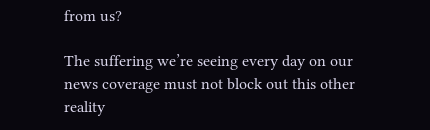from us?

The suffering we’re seeing every day on our news coverage must not block out this other reality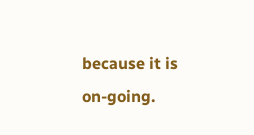because it is on-going.